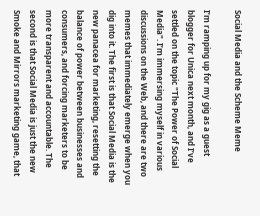Social Media and the Scheme Meme

I’m ramping up for my gig as a guest blogger for Unica next month, and I’ve settled on the topic "The Power of Social Media". I’m immersing myself in various discussions on the Web, and there are two memes that immediately emerge when you dig into it. The first is that Social Media is the new panacea for marketing, resetting the balance of power between businesses and consumers, and forcing marketers to be more transparent and accountable. The second is that Social Media is just the new Smoke and Mirrors marketing game, that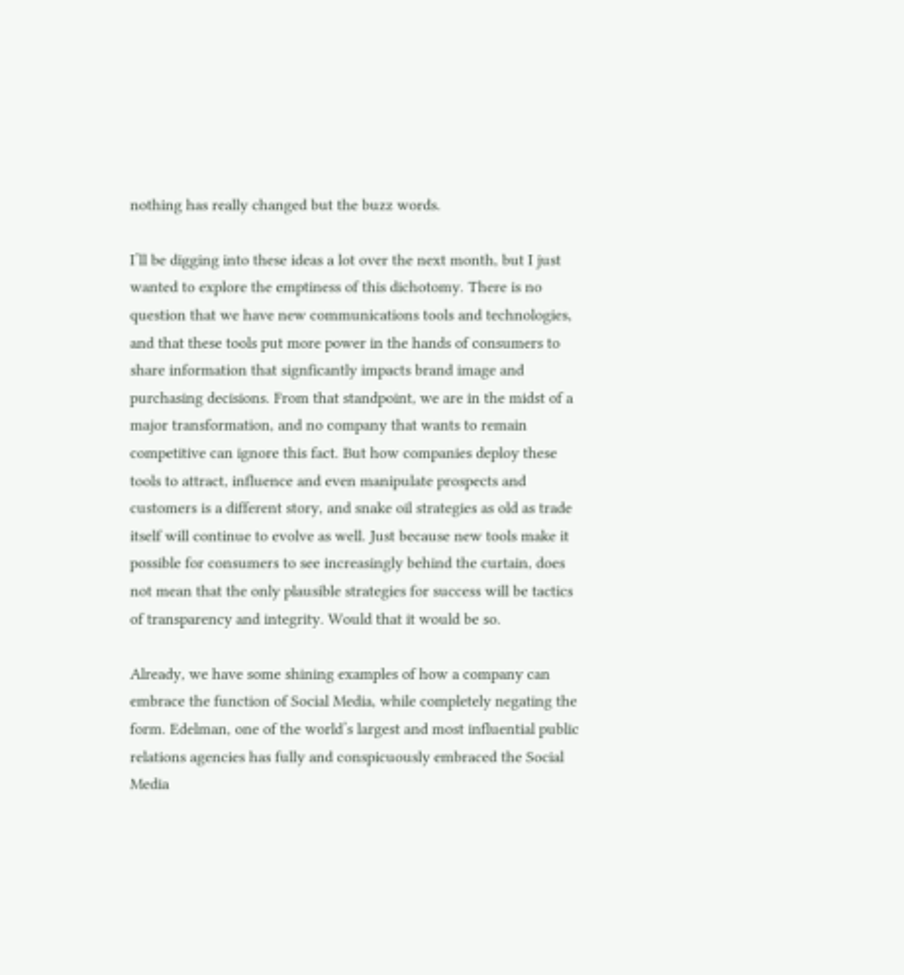nothing has really changed but the buzz words.

I’ll be digging into these ideas a lot over the next month, but I just wanted to explore the emptiness of this dichotomy. There is no question that we have new communications tools and technologies, and that these tools put more power in the hands of consumers to share information that signficantly impacts brand image and purchasing decisions. From that standpoint, we are in the midst of a major transformation, and no company that wants to remain competitive can ignore this fact. But how companies deploy these tools to attract, influence and even manipulate prospects and customers is a different story, and snake oil strategies as old as trade itself will continue to evolve as well. Just because new tools make it possible for consumers to see increasingly behind the curtain, does not mean that the only plausible strategies for success will be tactics of transparency and integrity. Would that it would be so.

Already, we have some shining examples of how a company can embrace the function of Social Media, while completely negating the form. Edelman, one of the world’s largest and most influential public relations agencies has fully and conspicuously embraced the Social Media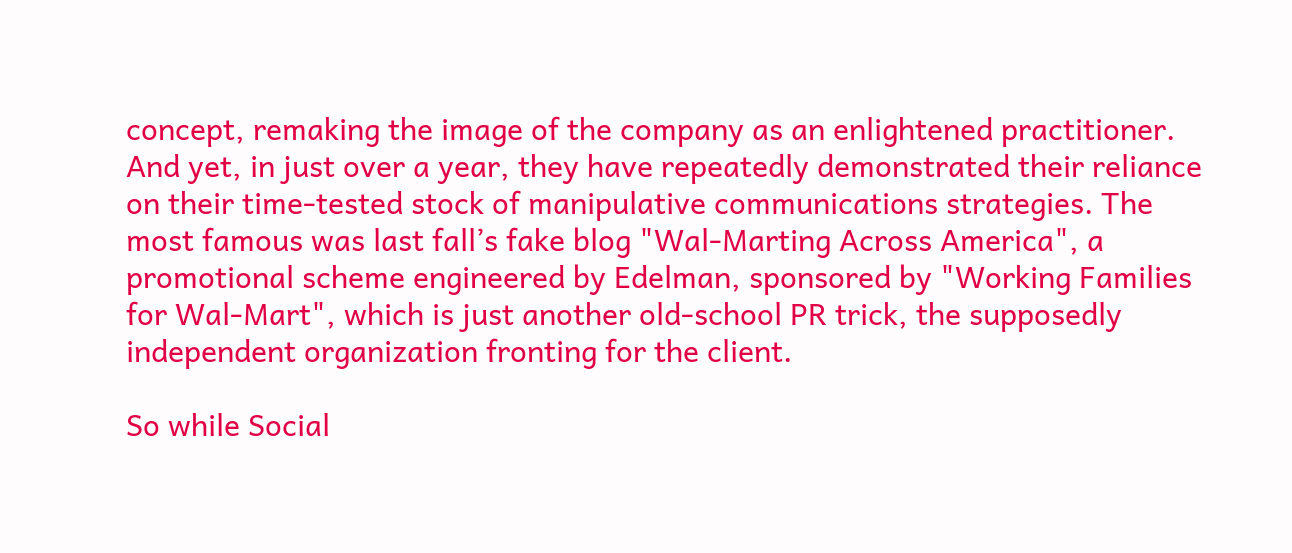concept, remaking the image of the company as an enlightened practitioner. And yet, in just over a year, they have repeatedly demonstrated their reliance on their time-tested stock of manipulative communications strategies. The most famous was last fall’s fake blog "Wal-Marting Across America", a promotional scheme engineered by Edelman, sponsored by "Working Families for Wal-Mart", which is just another old-school PR trick, the supposedly independent organization fronting for the client.

So while Social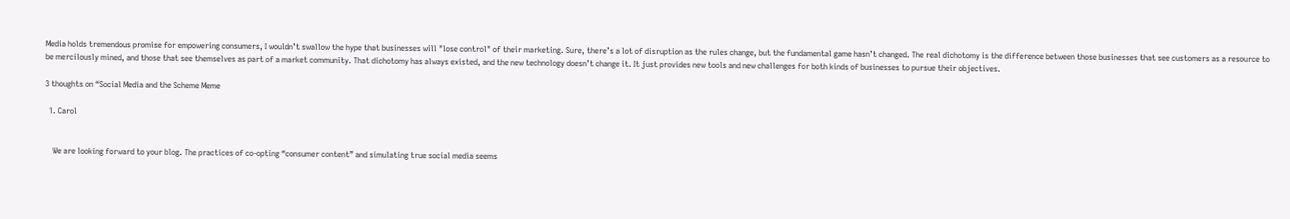Media holds tremendous promise for empowering consumers, I wouldn’t swallow the hype that businesses will "lose control" of their marketing. Sure, there’s a lot of disruption as the rules change, but the fundamental game hasn’t changed. The real dichotomy is the difference between those businesses that see customers as a resource to be mercilously mined, and those that see themselves as part of a market community. That dichotomy has always existed, and the new technology doesn’t change it. It just provides new tools and new challenges for both kinds of businesses to pursue their objectives.

3 thoughts on “Social Media and the Scheme Meme

  1. Carol


    We are looking forward to your blog. The practices of co-opting “consumer content” and simulating true social media seems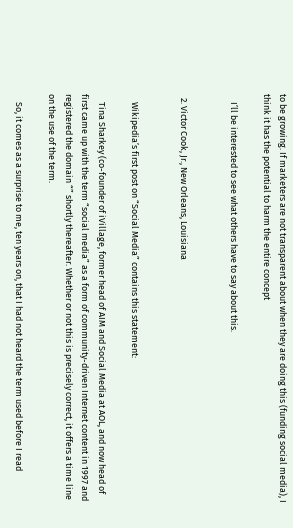to be growing. If marketers are not transparent about when they are doing this (funding social media), I think it has the potential to harm the entire concept

    I’ll be interested to see what others have to say about this.


  2. Victor Cook, Jr., New Orleans, Louisiana


    Wikipedia’s first post on “Social Media” contains this statement:

    Tina Sharkey (co-founder of iVillage, former head of AIM and Social Media at AOL, and now head of first came up with the term “social media” as a form of community-driven Internet content in 1997 and registered the domain “” shortly thereafter. Whether or not this is precisely correct, it offers a time line on the use of the term.

    So, it comes as a surprise to me, ten years on, that I had not heard the term used before I read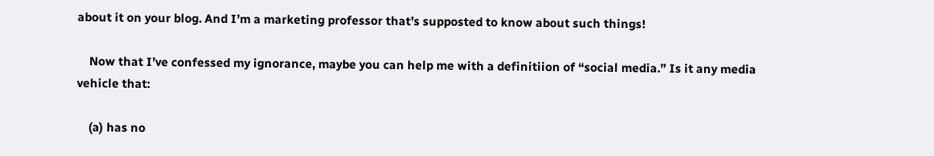about it on your blog. And I’m a marketing professor that’s supposted to know about such things!

    Now that I’ve confessed my ignorance, maybe you can help me with a definitiion of “social media.” Is it any media vehicle that:

    (a) has no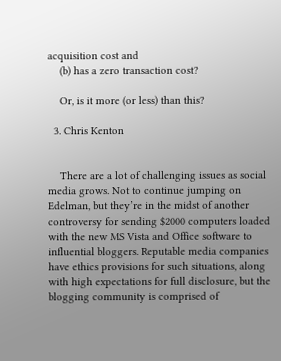acquisition cost and
    (b) has a zero transaction cost?

    Or, is it more (or less) than this?

  3. Chris Kenton


    There are a lot of challenging issues as social media grows. Not to continue jumping on Edelman, but they’re in the midst of another controversy for sending $2000 computers loaded with the new MS Vista and Office software to influential bloggers. Reputable media companies have ethics provisions for such situations, along with high expectations for full disclosure, but the blogging community is comprised of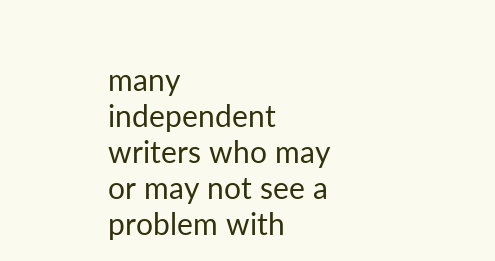many independent writers who may or may not see a problem with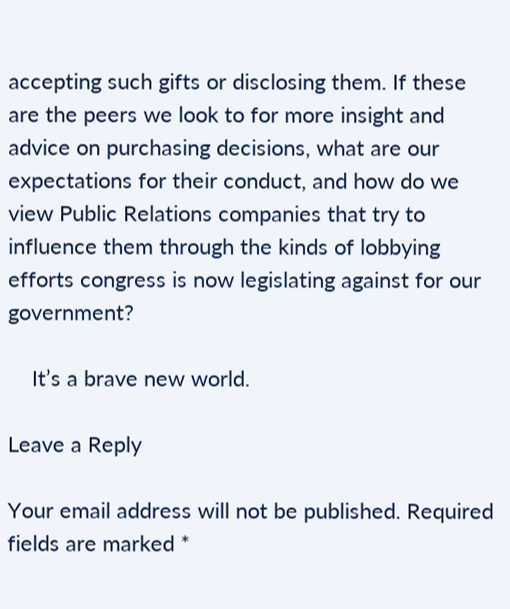accepting such gifts or disclosing them. If these are the peers we look to for more insight and advice on purchasing decisions, what are our expectations for their conduct, and how do we view Public Relations companies that try to influence them through the kinds of lobbying efforts congress is now legislating against for our government?

    It’s a brave new world.

Leave a Reply

Your email address will not be published. Required fields are marked *